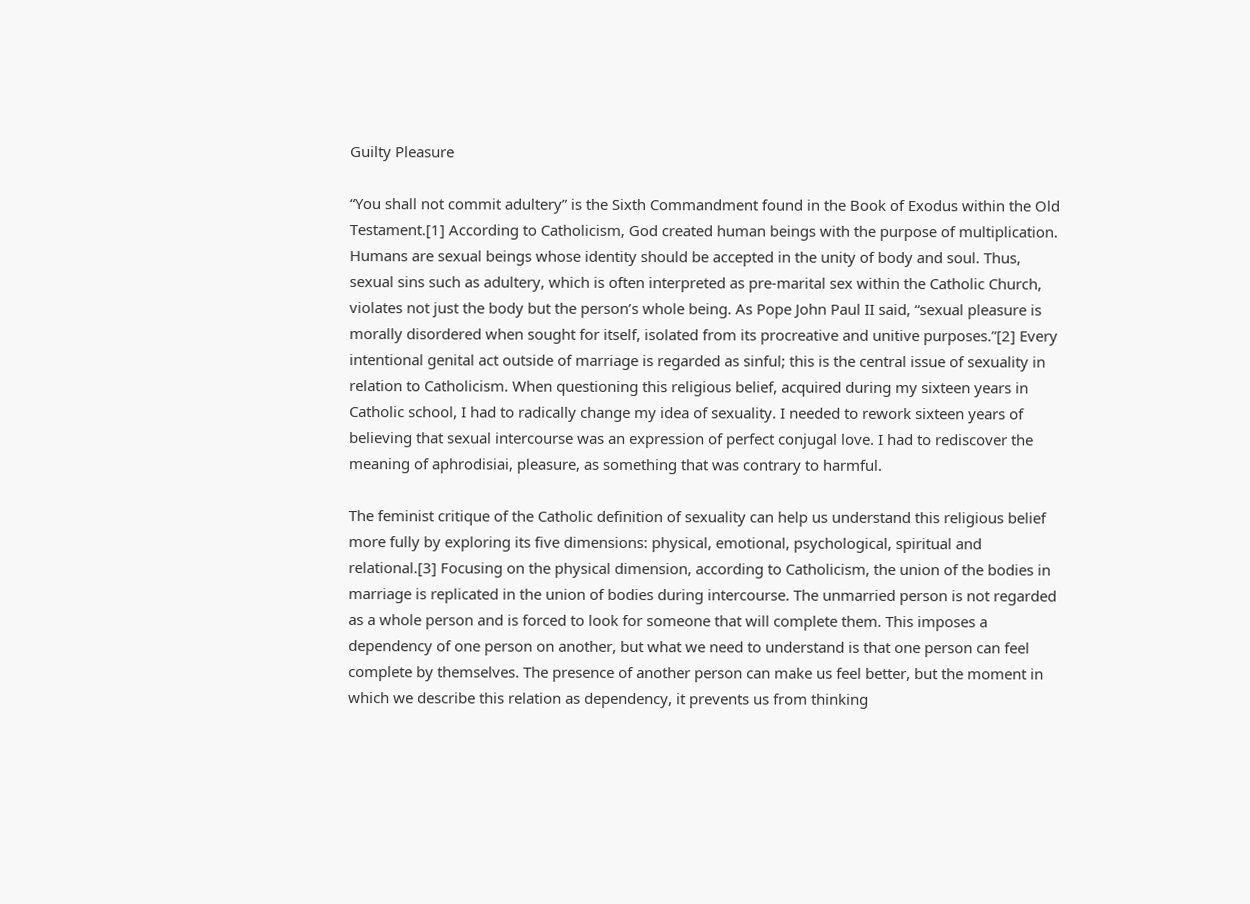Guilty Pleasure

“You shall not commit adultery” is the Sixth Commandment found in the Book of Exodus within the Old Testament.[1] According to Catholicism, God created human beings with the purpose of multiplication. Humans are sexual beings whose identity should be accepted in the unity of body and soul. Thus, sexual sins such as adultery, which is often interpreted as pre-marital sex within the Catholic Church, violates not just the body but the person’s whole being. As Pope John Paul II said, “sexual pleasure is morally disordered when sought for itself, isolated from its procreative and unitive purposes.”[2] Every intentional genital act outside of marriage is regarded as sinful; this is the central issue of sexuality in relation to Catholicism. When questioning this religious belief, acquired during my sixteen years in Catholic school, I had to radically change my idea of sexuality. I needed to rework sixteen years of believing that sexual intercourse was an expression of perfect conjugal love. I had to rediscover the meaning of aphrodisiai, pleasure, as something that was contrary to harmful.

The feminist critique of the Catholic definition of sexuality can help us understand this religious belief more fully by exploring its five dimensions: physical, emotional, psychological, spiritual and relational.[3] Focusing on the physical dimension, according to Catholicism, the union of the bodies in marriage is replicated in the union of bodies during intercourse. The unmarried person is not regarded as a whole person and is forced to look for someone that will complete them. This imposes a dependency of one person on another, but what we need to understand is that one person can feel complete by themselves. The presence of another person can make us feel better, but the moment in which we describe this relation as dependency, it prevents us from thinking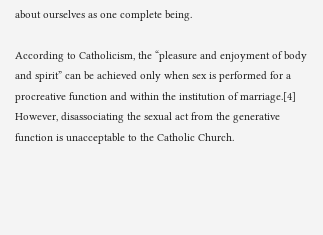about ourselves as one complete being.

According to Catholicism, the “pleasure and enjoyment of body and spirit” can be achieved only when sex is performed for a procreative function and within the institution of marriage.[4] However, disassociating the sexual act from the generative function is unacceptable to the Catholic Church.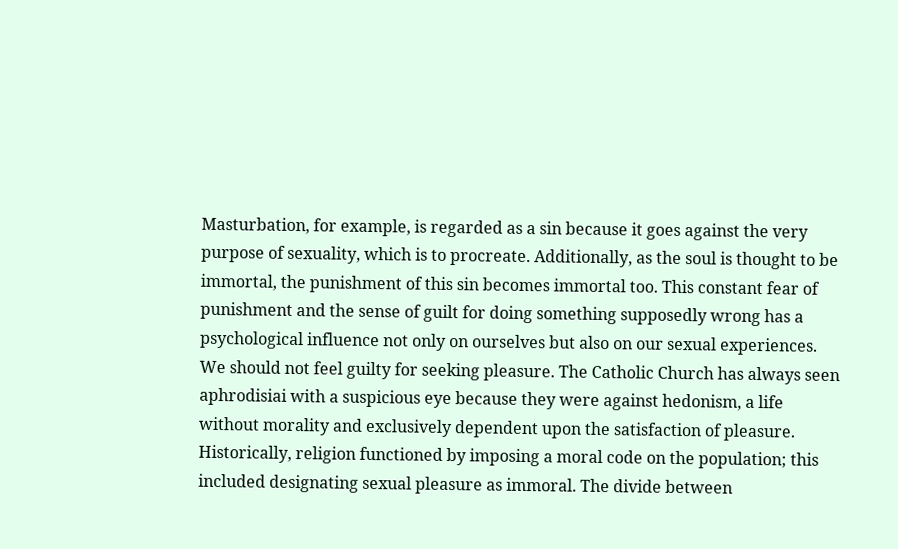Masturbation, for example, is regarded as a sin because it goes against the very purpose of sexuality, which is to procreate. Additionally, as the soul is thought to be immortal, the punishment of this sin becomes immortal too. This constant fear of punishment and the sense of guilt for doing something supposedly wrong has a psychological influence not only on ourselves but also on our sexual experiences. We should not feel guilty for seeking pleasure. The Catholic Church has always seen aphrodisiai with a suspicious eye because they were against hedonism, a life without morality and exclusively dependent upon the satisfaction of pleasure. Historically, religion functioned by imposing a moral code on the population; this included designating sexual pleasure as immoral. The divide between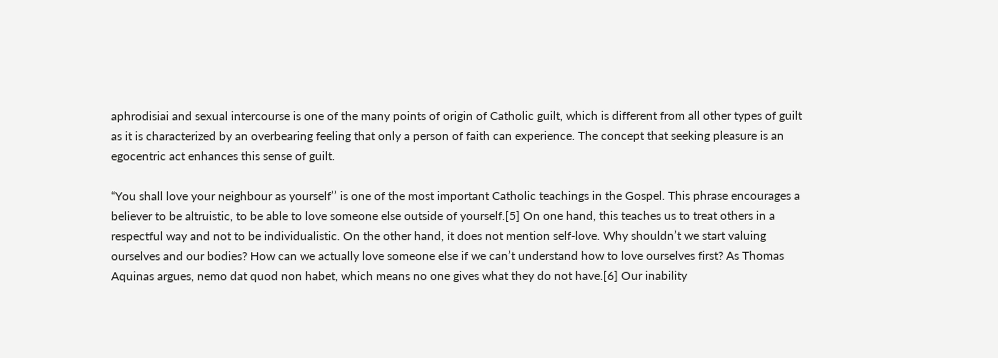aphrodisiai and sexual intercourse is one of the many points of origin of Catholic guilt, which is different from all other types of guilt as it is characterized by an overbearing feeling that only a person of faith can experience. The concept that seeking pleasure is an egocentric act enhances this sense of guilt.

“You shall love your neighbour as yourself’’ is one of the most important Catholic teachings in the Gospel. This phrase encourages a believer to be altruistic, to be able to love someone else outside of yourself.[5] On one hand, this teaches us to treat others in a respectful way and not to be individualistic. On the other hand, it does not mention self-love. Why shouldn’t we start valuing ourselves and our bodies? How can we actually love someone else if we can’t understand how to love ourselves first? As Thomas Aquinas argues, nemo dat quod non habet, which means no one gives what they do not have.[6] Our inability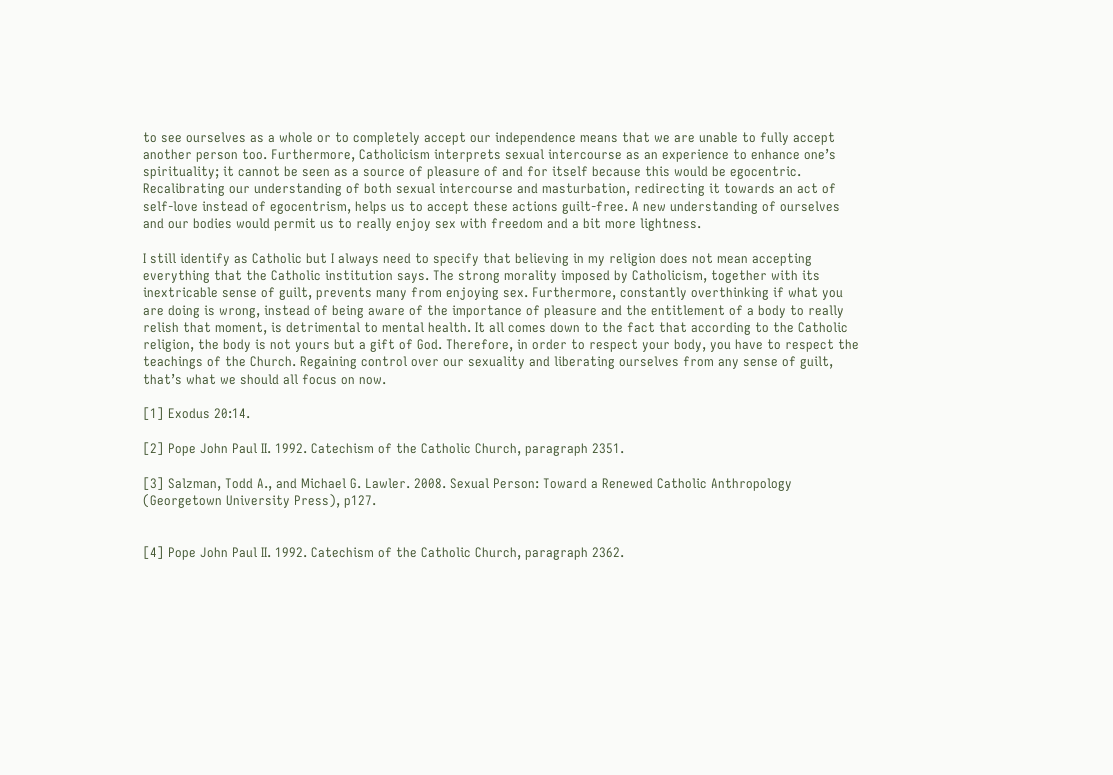to see ourselves as a whole or to completely accept our independence means that we are unable to fully accept another person too. Furthermore, Catholicism interprets sexual intercourse as an experience to enhance one’s spirituality; it cannot be seen as a source of pleasure of and for itself because this would be egocentric. Recalibrating our understanding of both sexual intercourse and masturbation, redirecting it towards an act of self-love instead of egocentrism, helps us to accept these actions guilt-free. A new understanding of ourselves and our bodies would permit us to really enjoy sex with freedom and a bit more lightness.

I still identify as Catholic but I always need to specify that believing in my religion does not mean accepting everything that the Catholic institution says. The strong morality imposed by Catholicism, together with its inextricable sense of guilt, prevents many from enjoying sex. Furthermore, constantly overthinking if what you are doing is wrong, instead of being aware of the importance of pleasure and the entitlement of a body to really relish that moment, is detrimental to mental health. It all comes down to the fact that according to the Catholic religion, the body is not yours but a gift of God. Therefore, in order to respect your body, you have to respect the teachings of the Church. Regaining control over our sexuality and liberating ourselves from any sense of guilt, that’s what we should all focus on now.

[1] Exodus 20:14.

[2] Pope John Paul II. 1992. Catechism of the Catholic Church, paragraph 2351.

[3] Salzman, Todd A., and Michael G. Lawler. 2008. Sexual Person: Toward a Renewed Catholic Anthropology (Georgetown University Press), p127.


[4] Pope John Paul II. 1992. Catechism of the Catholic Church, paragraph 2362.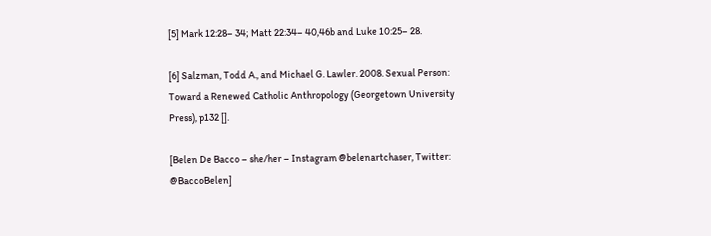[5] Mark 12:28– 34; Matt 22:34– 40,46b and Luke 10:25– 28.

[6] Salzman, Todd A., and Michael G. Lawler. 2008. Sexual Person: Toward a Renewed Catholic Anthropology (Georgetown University Press), p132 [].

[Belen De Bacco – she/her – Instagram @belenartchaser, Twitter: @BaccoBelen]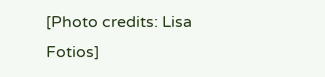[Photo credits: Lisa Fotios]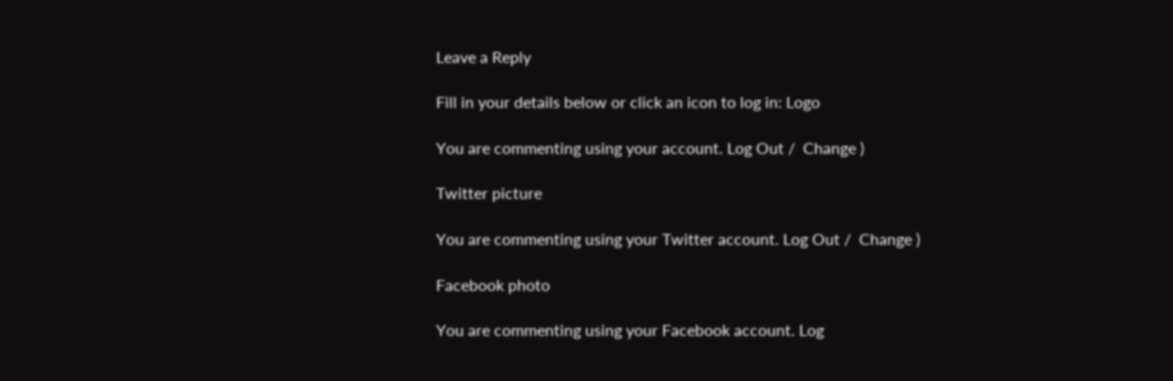Leave a Reply

Fill in your details below or click an icon to log in: Logo

You are commenting using your account. Log Out /  Change )

Twitter picture

You are commenting using your Twitter account. Log Out /  Change )

Facebook photo

You are commenting using your Facebook account. Log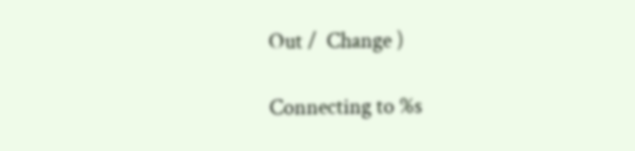Out /  Change )

Connecting to %s